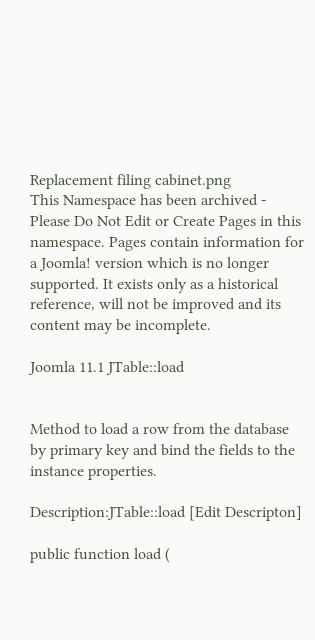Replacement filing cabinet.png
This Namespace has been archived - Please Do Not Edit or Create Pages in this namespace. Pages contain information for a Joomla! version which is no longer supported. It exists only as a historical reference, will not be improved and its content may be incomplete.

Joomla 11.1 JTable::load


Method to load a row from the database by primary key and bind the fields to the instance properties.

Description:JTable::load [Edit Descripton]

public function load (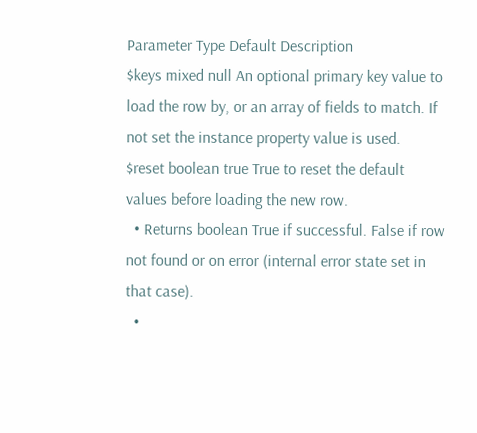Parameter Type Default Description
$keys mixed null An optional primary key value to load the row by, or an array of fields to match. If not set the instance property value is used.
$reset boolean true True to reset the default values before loading the new row.
  • Returns boolean True if successful. False if row not found or on error (internal error state set in that case).
  •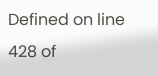Defined on line 428 of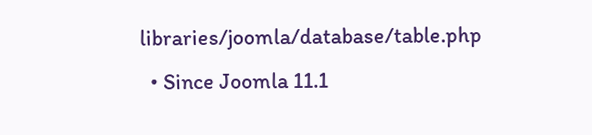libraries/joomla/database/table.php
  • Since Joomla 11.1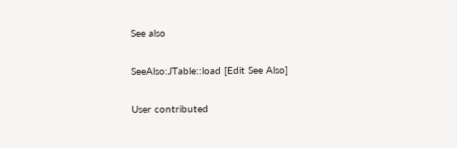See also

SeeAlso:JTable::load [Edit See Also]

User contributed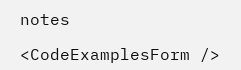notes

<CodeExamplesForm />